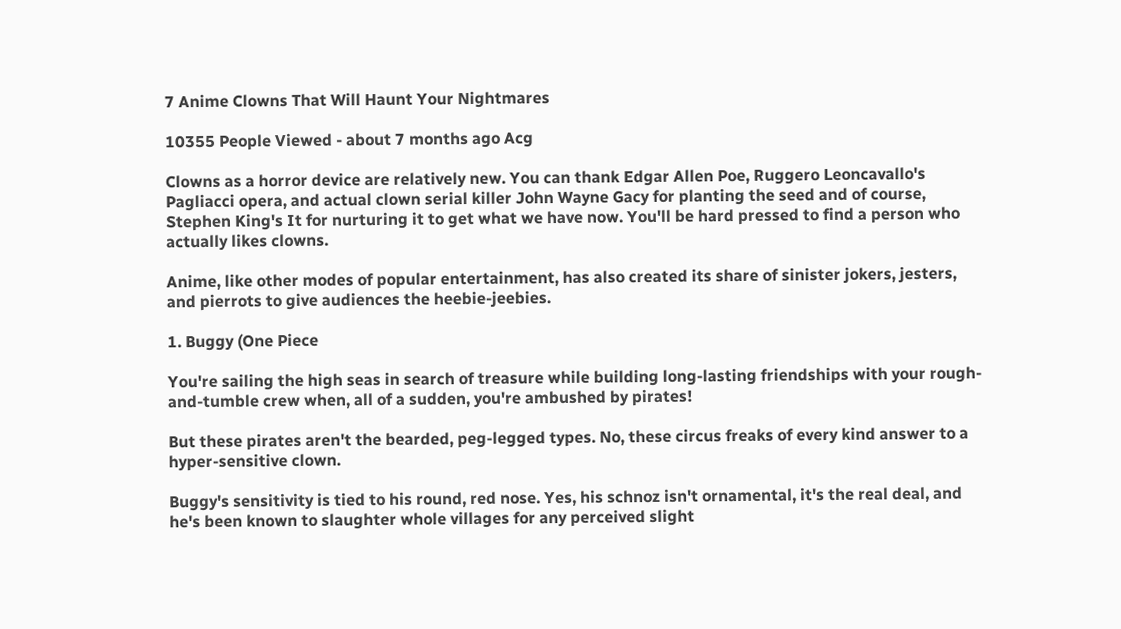7 Anime Clowns That Will Haunt Your Nightmares

10355 People Viewed - about 7 months ago Acg

Clowns as a horror device are relatively new. You can thank Edgar Allen Poe, Ruggero Leoncavallo's Pagliacci opera, and actual clown serial killer John Wayne Gacy for planting the seed and of course, Stephen King's It for nurturing it to get what we have now. You'll be hard pressed to find a person who actually likes clowns.

Anime, like other modes of popular entertainment, has also created its share of sinister jokers, jesters, and pierrots to give audiences the heebie-jeebies.

1. Buggy (One Piece

You're sailing the high seas in search of treasure while building long-lasting friendships with your rough-and-tumble crew when, all of a sudden, you're ambushed by pirates!

But these pirates aren't the bearded, peg-legged types. No, these circus freaks of every kind answer to a hyper-sensitive clown.

Buggy's sensitivity is tied to his round, red nose. Yes, his schnoz isn't ornamental, it's the real deal, and he's been known to slaughter whole villages for any perceived slight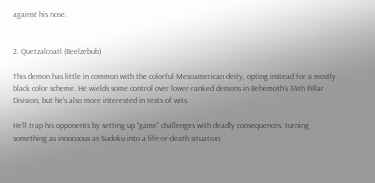against his nose.


2. Quetzalcoatl (Beelzebub)

This demon has little in common with the colorful Mesoamerican deity, opting instead for a mostly black color scheme. He wields some control over lower-ranked demons in Behemoth's 34th Pillar Division, but he's also more interested in tests of wits.

He'll trap his opponents by setting up "game" challenges with deadly consequences, turning something as innocuous as Sudoku into a life-or-death situation.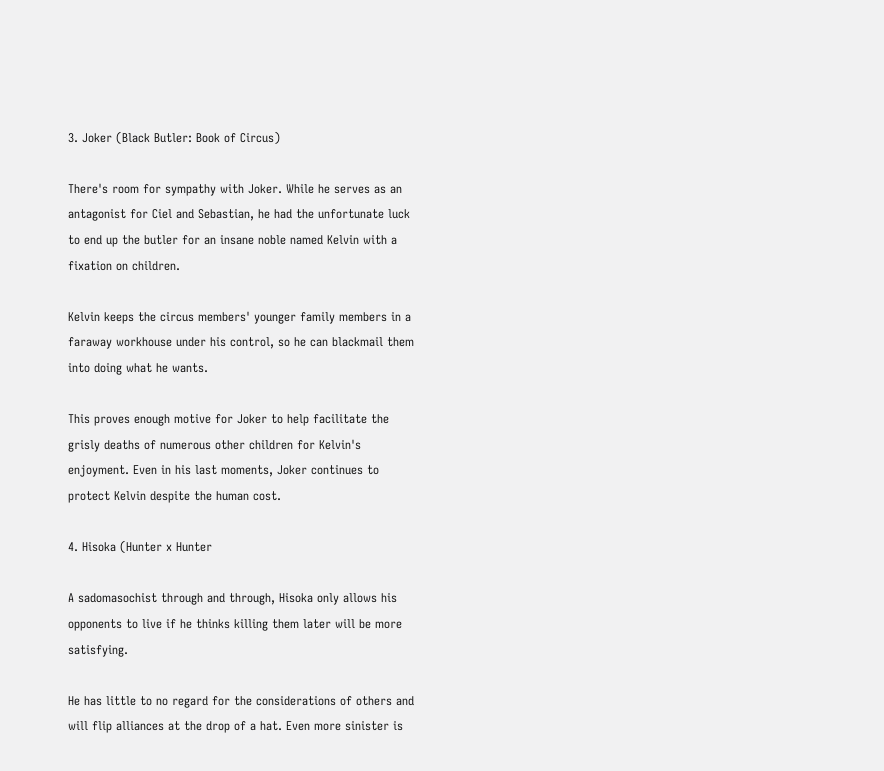3. Joker (Black Butler: Book of Circus)

There's room for sympathy with Joker. While he serves as an antagonist for Ciel and Sebastian, he had the unfortunate luck to end up the butler for an insane noble named Kelvin with a fixation on children.

Kelvin keeps the circus members' younger family members in a faraway workhouse under his control, so he can blackmail them into doing what he wants.

This proves enough motive for Joker to help facilitate the grisly deaths of numerous other children for Kelvin's enjoyment. Even in his last moments, Joker continues to protect Kelvin despite the human cost.

4. Hisoka (Hunter x Hunter

A sadomasochist through and through, Hisoka only allows his opponents to live if he thinks killing them later will be more satisfying.

He has little to no regard for the considerations of others and will flip alliances at the drop of a hat. Even more sinister is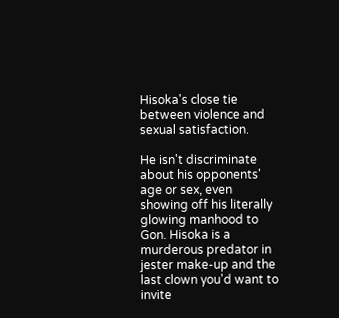Hisoka's close tie between violence and sexual satisfaction.

He isn't discriminate about his opponents' age or sex, even showing off his literally glowing manhood to Gon. Hisoka is a murderous predator in jester make-up and the last clown you'd want to invite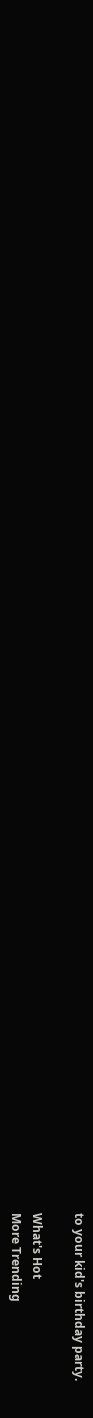to your kid's birthday party.

What's Hot
More Trending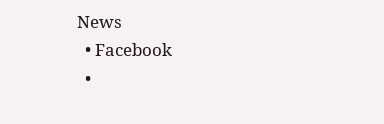News
  • Facebook
  •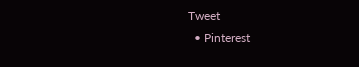Tweet
  • Pinterest